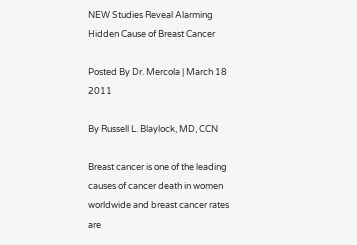NEW Studies Reveal Alarming Hidden Cause of Breast Cancer

Posted By Dr. Mercola | March 18 2011

By Russell L. Blaylock, MD, CCN

Breast cancer is one of the leading causes of cancer death in women worldwide and breast cancer rates are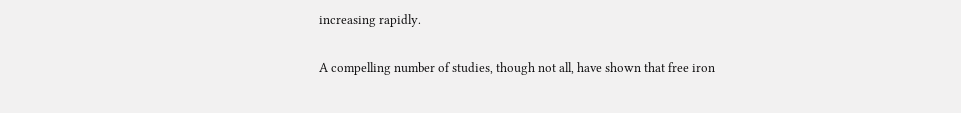increasing rapidly.

A compelling number of studies, though not all, have shown that free iron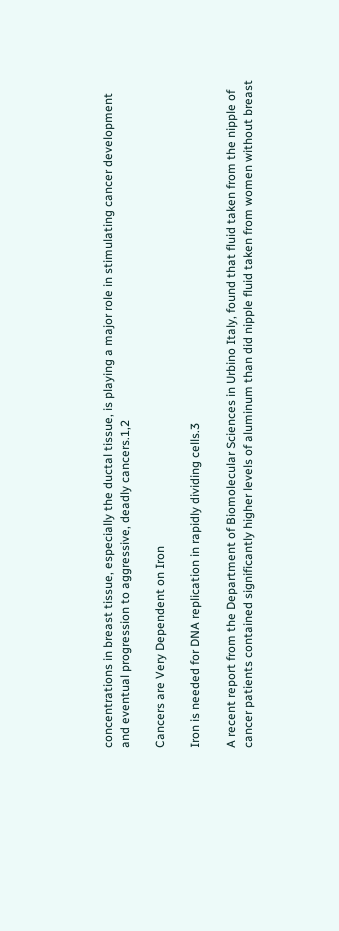concentrations in breast tissue, especially the ductal tissue, is playing a major role in stimulating cancer development and eventual progression to aggressive, deadly cancers.1,2

Cancers are Very Dependent on Iron

Iron is needed for DNA replication in rapidly dividing cells.3

A recent report from the Department of Biomolecular Sciences in Urbino Italy, found that fluid taken from the nipple of cancer patients contained significantly higher levels of aluminum than did nipple fluid taken from women without breast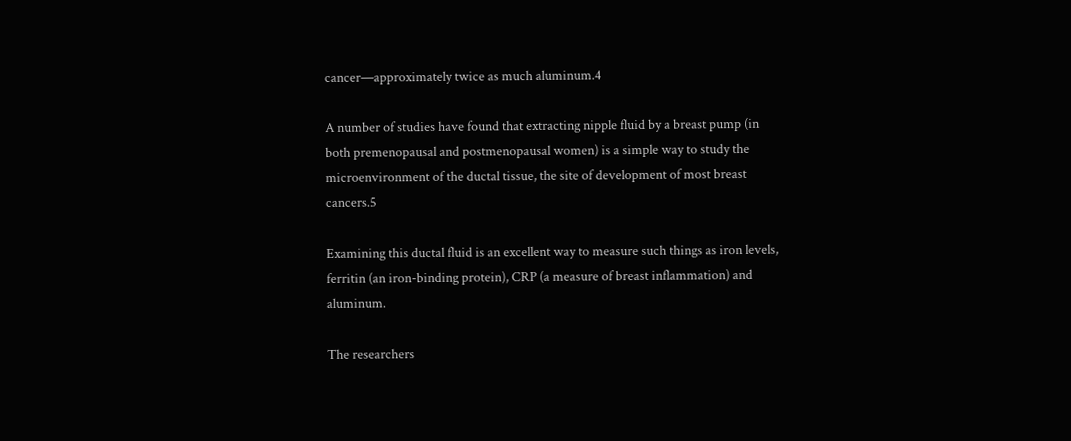cancer—approximately twice as much aluminum.4

A number of studies have found that extracting nipple fluid by a breast pump (in both premenopausal and postmenopausal women) is a simple way to study the microenvironment of the ductal tissue, the site of development of most breast cancers.5

Examining this ductal fluid is an excellent way to measure such things as iron levels, ferritin (an iron-binding protein), CRP (a measure of breast inflammation) and aluminum.

The researchers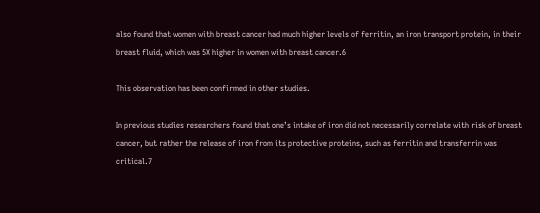also found that women with breast cancer had much higher levels of ferritin, an iron transport protein, in their breast fluid, which was 5X higher in women with breast cancer.6

This observation has been confirmed in other studies.

In previous studies researchers found that one’s intake of iron did not necessarily correlate with risk of breast cancer, but rather the release of iron from its protective proteins, such as ferritin and transferrin was critical.7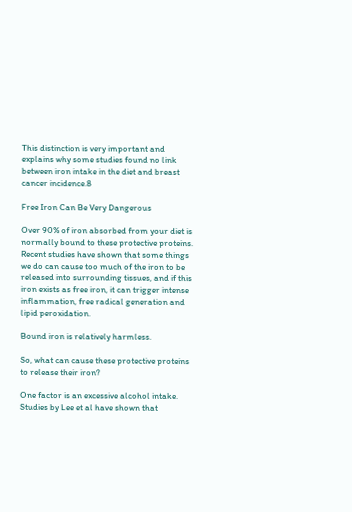This distinction is very important and explains why some studies found no link between iron intake in the diet and breast cancer incidence.8

Free Iron Can Be Very Dangerous

Over 90% of iron absorbed from your diet is normally bound to these protective proteins. Recent studies have shown that some things we do can cause too much of the iron to be released into surrounding tissues, and if this iron exists as free iron, it can trigger intense inflammation, free radical generation and lipid peroxidation.

Bound iron is relatively harmless.

So, what can cause these protective proteins to release their iron?

One factor is an excessive alcohol intake. Studies by Lee et al have shown that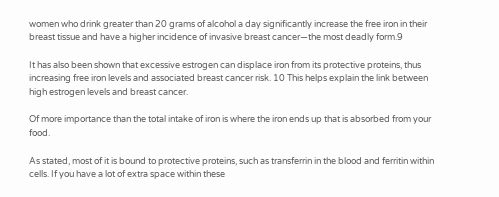women who drink greater than 20 grams of alcohol a day significantly increase the free iron in their breast tissue and have a higher incidence of invasive breast cancer—the most deadly form.9

It has also been shown that excessive estrogen can displace iron from its protective proteins, thus increasing free iron levels and associated breast cancer risk. 10 This helps explain the link between high estrogen levels and breast cancer.

Of more importance than the total intake of iron is where the iron ends up that is absorbed from your food.

As stated, most of it is bound to protective proteins, such as transferrin in the blood and ferritin within cells. If you have a lot of extra space within these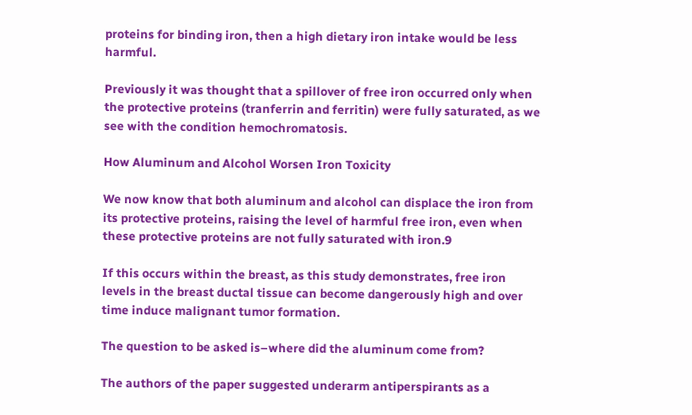proteins for binding iron, then a high dietary iron intake would be less harmful.

Previously it was thought that a spillover of free iron occurred only when the protective proteins (tranferrin and ferritin) were fully saturated, as we see with the condition hemochromatosis.

How Aluminum and Alcohol Worsen Iron Toxicity

We now know that both aluminum and alcohol can displace the iron from its protective proteins, raising the level of harmful free iron, even when these protective proteins are not fully saturated with iron.9

If this occurs within the breast, as this study demonstrates, free iron levels in the breast ductal tissue can become dangerously high and over time induce malignant tumor formation.

The question to be asked is–where did the aluminum come from?

The authors of the paper suggested underarm antiperspirants as a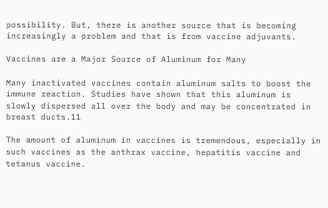possibility. But, there is another source that is becoming increasingly a problem and that is from vaccine adjuvants.

Vaccines are a Major Source of Aluminum for Many

Many inactivated vaccines contain aluminum salts to boost the immune reaction. Studies have shown that this aluminum is slowly dispersed all over the body and may be concentrated in breast ducts.11

The amount of aluminum in vaccines is tremendous, especially in such vaccines as the anthrax vaccine, hepatitis vaccine and tetanus vaccine.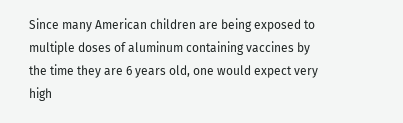Since many American children are being exposed to multiple doses of aluminum containing vaccines by the time they are 6 years old, one would expect very high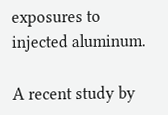exposures to injected aluminum.

A recent study by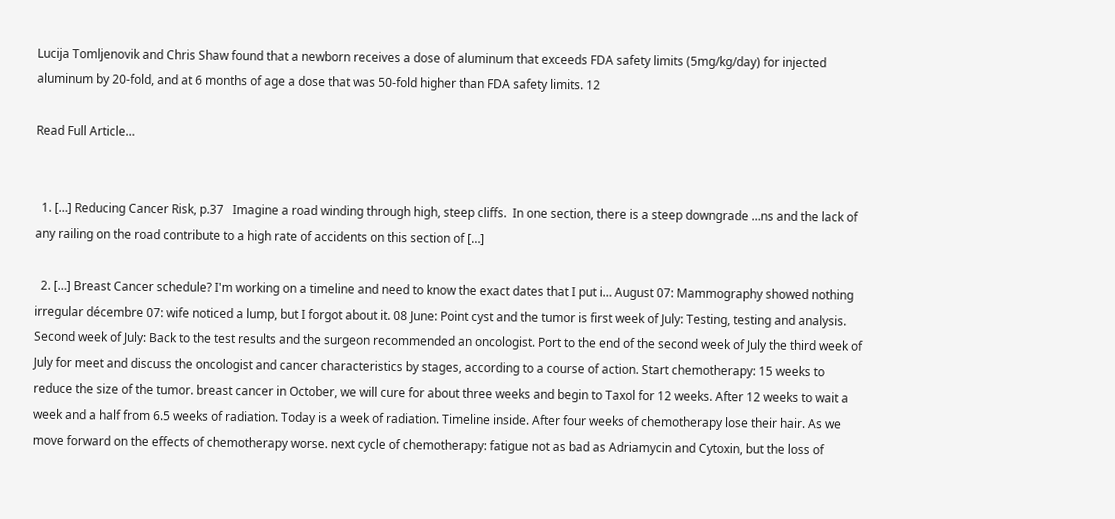Lucija Tomljenovik and Chris Shaw found that a newborn receives a dose of aluminum that exceeds FDA safety limits (5mg/kg/day) for injected aluminum by 20-fold, and at 6 months of age a dose that was 50-fold higher than FDA safety limits. 12

Read Full Article…


  1. […] Reducing Cancer Risk, p.37   Imagine a road winding through high, steep cliffs.  In one section, there is a steep downgrade …ns and the lack of any railing on the road contribute to a high rate of accidents on this section of […]

  2. […] Breast Cancer schedule? I'm working on a timeline and need to know the exact dates that I put i… August 07: Mammography showed nothing irregular décembre 07: wife noticed a lump, but I forgot about it. 08 June: Point cyst and the tumor is first week of July: Testing, testing and analysis. Second week of July: Back to the test results and the surgeon recommended an oncologist. Port to the end of the second week of July the third week of July for meet and discuss the oncologist and cancer characteristics by stages, according to a course of action. Start chemotherapy: 15 weeks to reduce the size of the tumor. breast cancer in October, we will cure for about three weeks and begin to Taxol for 12 weeks. After 12 weeks to wait a week and a half from 6.5 weeks of radiation. Today is a week of radiation. Timeline inside. After four weeks of chemotherapy lose their hair. As we move forward on the effects of chemotherapy worse. next cycle of chemotherapy: fatigue not as bad as Adriamycin and Cytoxin, but the loss of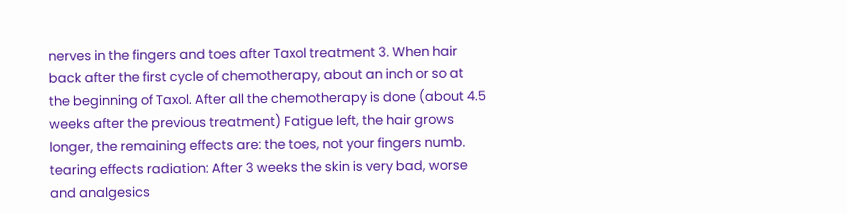nerves in the fingers and toes after Taxol treatment 3. When hair back after the first cycle of chemotherapy, about an inch or so at the beginning of Taxol. After all the chemotherapy is done (about 4.5 weeks after the previous treatment) Fatigue left, the hair grows longer, the remaining effects are: the toes, not your fingers numb. tearing effects radiation: After 3 weeks the skin is very bad, worse and analgesics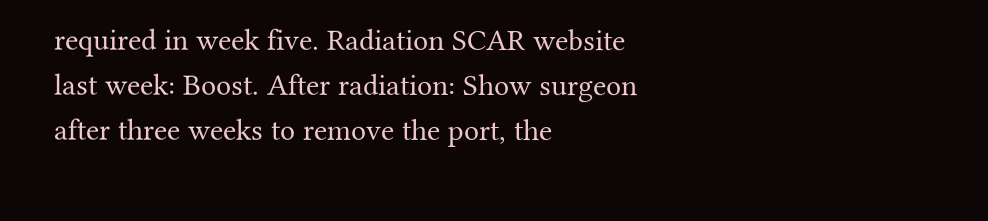required in week five. Radiation SCAR website last week: Boost. After radiation: Show surgeon after three weeks to remove the port, the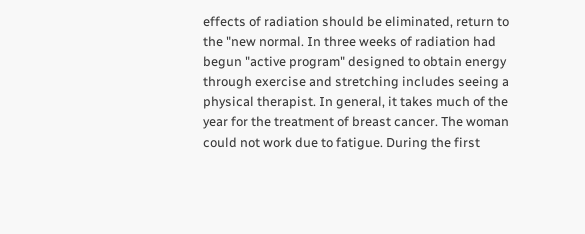effects of radiation should be eliminated, return to the "new normal. In three weeks of radiation had begun "active program" designed to obtain energy through exercise and stretching includes seeing a physical therapist. In general, it takes much of the year for the treatment of breast cancer. The woman could not work due to fatigue. During the first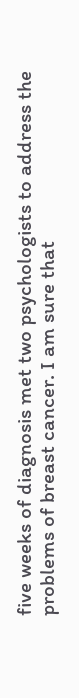five weeks of diagnosis met two psychologists to address the problems of breast cancer. I am sure that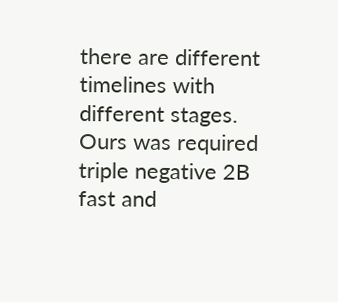there are different timelines with different stages. Ours was required triple negative 2B fast and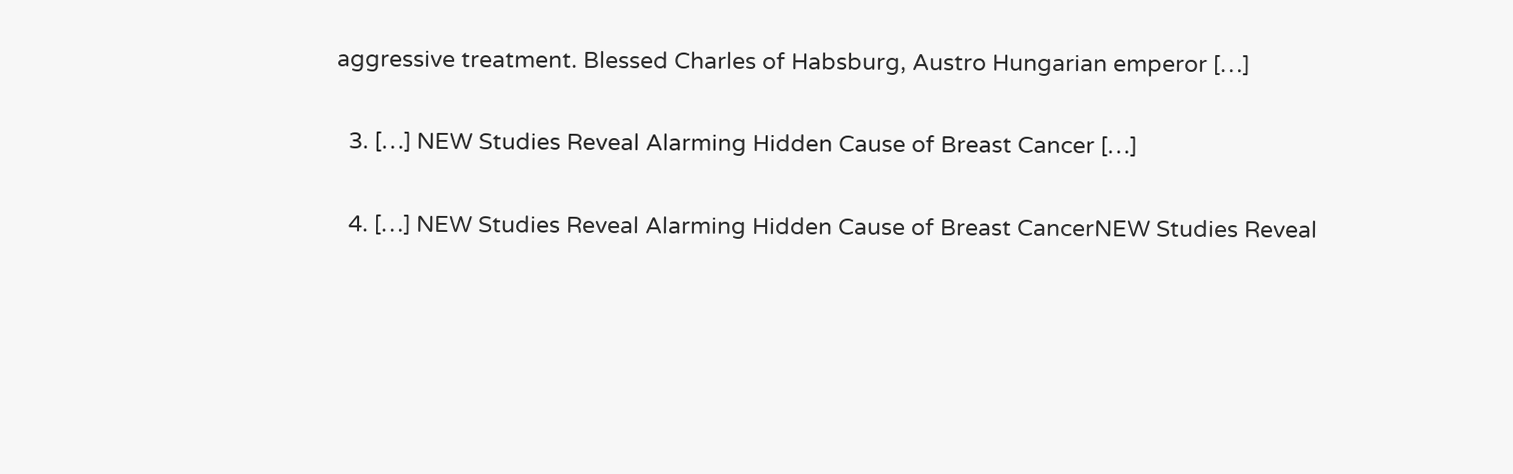aggressive treatment. Blessed Charles of Habsburg, Austro Hungarian emperor […]

  3. […] NEW Studies Reveal Alarming Hidden Cause of Breast Cancer […]

  4. […] NEW Studies Reveal Alarming Hidden Cause of Breast CancerNEW Studies Reveal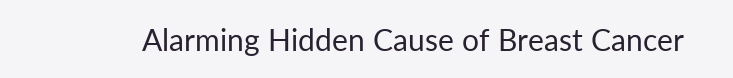Alarming Hidden Cause of Breast Cancer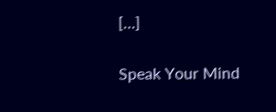[…]

Speak Your Mind